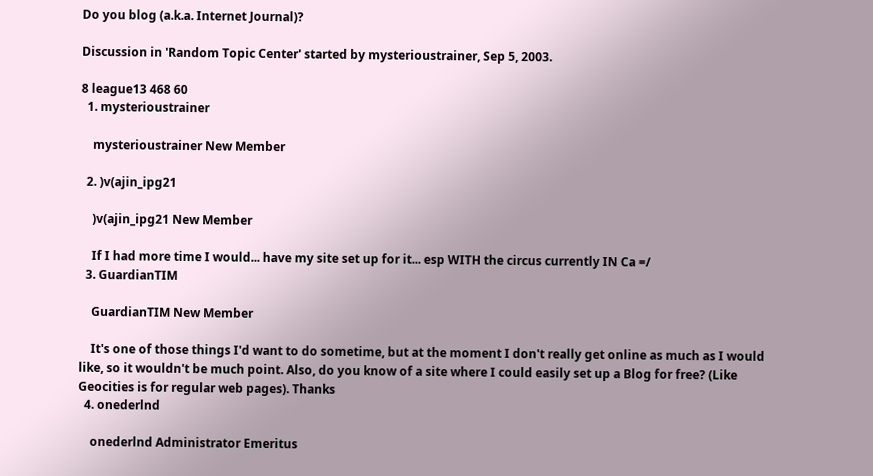Do you blog (a.k.a. Internet Journal)?

Discussion in 'Random Topic Center' started by mysterioustrainer, Sep 5, 2003.

8 league13 468 60
  1. mysterioustrainer

    mysterioustrainer New Member

  2. )v(ajin_ipg21

    )v(ajin_ipg21 New Member

    If I had more time I would... have my site set up for it... esp WITH the circus currently IN Ca =/
  3. GuardianTIM

    GuardianTIM New Member

    It's one of those things I'd want to do sometime, but at the moment I don't really get online as much as I would like, so it wouldn't be much point. Also, do you know of a site where I could easily set up a Blog for free? (Like Geocities is for regular web pages). Thanks
  4. onederlnd

    onederlnd Administrator Emeritus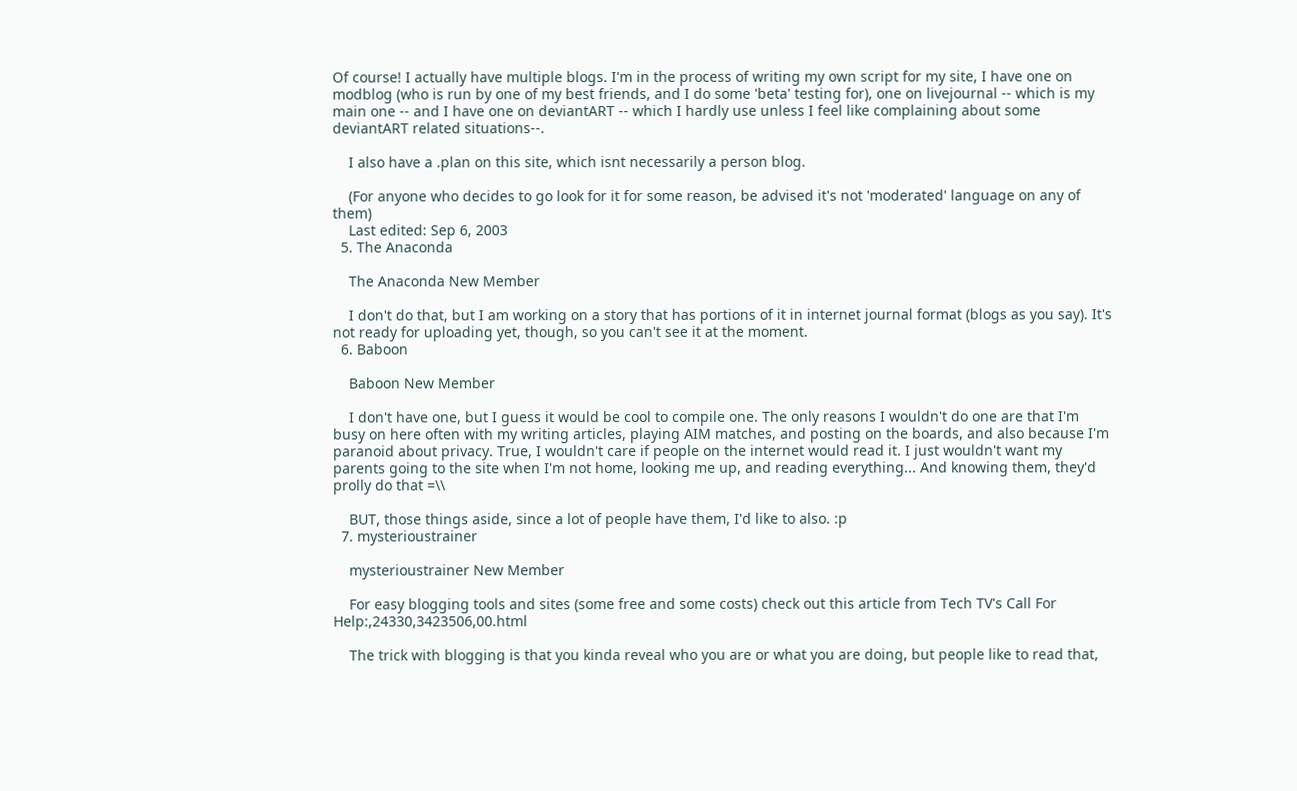Of course! I actually have multiple blogs. I'm in the process of writing my own script for my site, I have one on modblog (who is run by one of my best friends, and I do some 'beta' testing for), one on livejournal -- which is my main one -- and I have one on deviantART -- which I hardly use unless I feel like complaining about some deviantART related situations--.

    I also have a .plan on this site, which isnt necessarily a person blog.

    (For anyone who decides to go look for it for some reason, be advised it's not 'moderated' language on any of them)
    Last edited: Sep 6, 2003
  5. The Anaconda

    The Anaconda New Member

    I don't do that, but I am working on a story that has portions of it in internet journal format (blogs as you say). It's not ready for uploading yet, though, so you can't see it at the moment.
  6. Baboon

    Baboon New Member

    I don't have one, but I guess it would be cool to compile one. The only reasons I wouldn't do one are that I'm busy on here often with my writing articles, playing AIM matches, and posting on the boards, and also because I'm paranoid about privacy. True, I wouldn't care if people on the internet would read it. I just wouldn't want my parents going to the site when I'm not home, looking me up, and reading everything... And knowing them, they'd prolly do that =\\

    BUT, those things aside, since a lot of people have them, I'd like to also. :p
  7. mysterioustrainer

    mysterioustrainer New Member

    For easy blogging tools and sites (some free and some costs) check out this article from Tech TV's Call For Help:,24330,3423506,00.html

    The trick with blogging is that you kinda reveal who you are or what you are doing, but people like to read that,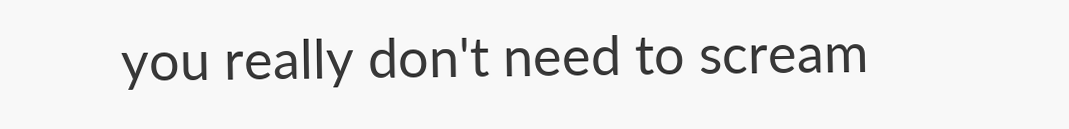you really don't need to scream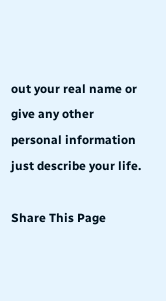out your real name or give any other personal information just describe your life.

Share This Page